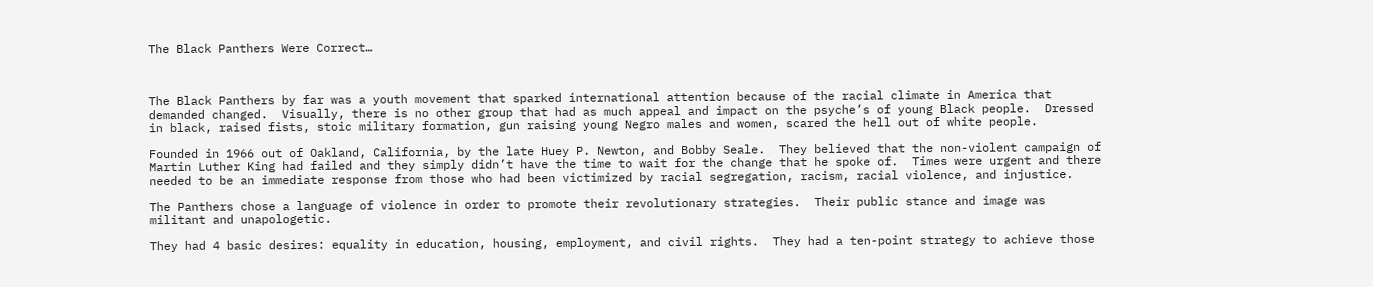The Black Panthers Were Correct…



The Black Panthers by far was a youth movement that sparked international attention because of the racial climate in America that demanded changed.  Visually, there is no other group that had as much appeal and impact on the psyche’s of young Black people.  Dressed in black, raised fists, stoic military formation, gun raising young Negro males and women, scared the hell out of white people.

Founded in 1966 out of Oakland, California, by the late Huey P. Newton, and Bobby Seale.  They believed that the non-violent campaign of Martin Luther King had failed and they simply didn’t have the time to wait for the change that he spoke of.  Times were urgent and there needed to be an immediate response from those who had been victimized by racial segregation, racism, racial violence, and injustice.

The Panthers chose a language of violence in order to promote their revolutionary strategies.  Their public stance and image was militant and unapologetic.

They had 4 basic desires: equality in education, housing, employment, and civil rights.  They had a ten-point strategy to achieve those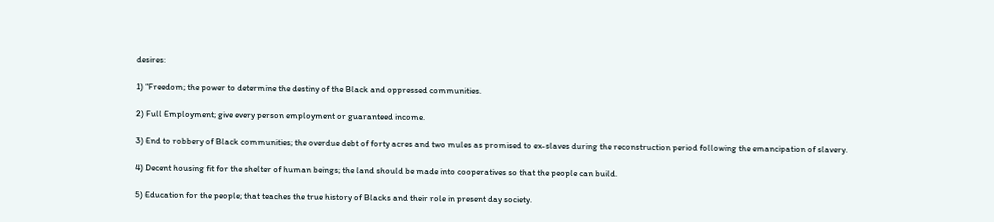desires:

1) “Freedom; the power to determine the destiny of the Black and oppressed communities.

2) Full Employment; give every person employment or guaranteed income.

3) End to robbery of Black communities; the overdue debt of forty acres and two mules as promised to ex-slaves during the reconstruction period following the emancipation of slavery.

4) Decent housing fit for the shelter of human beings; the land should be made into cooperatives so that the people can build.

5) Education for the people; that teaches the true history of Blacks and their role in present day society.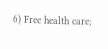6) Free health care;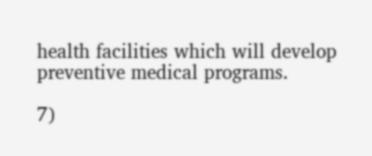health facilities which will develop preventive medical programs.

7)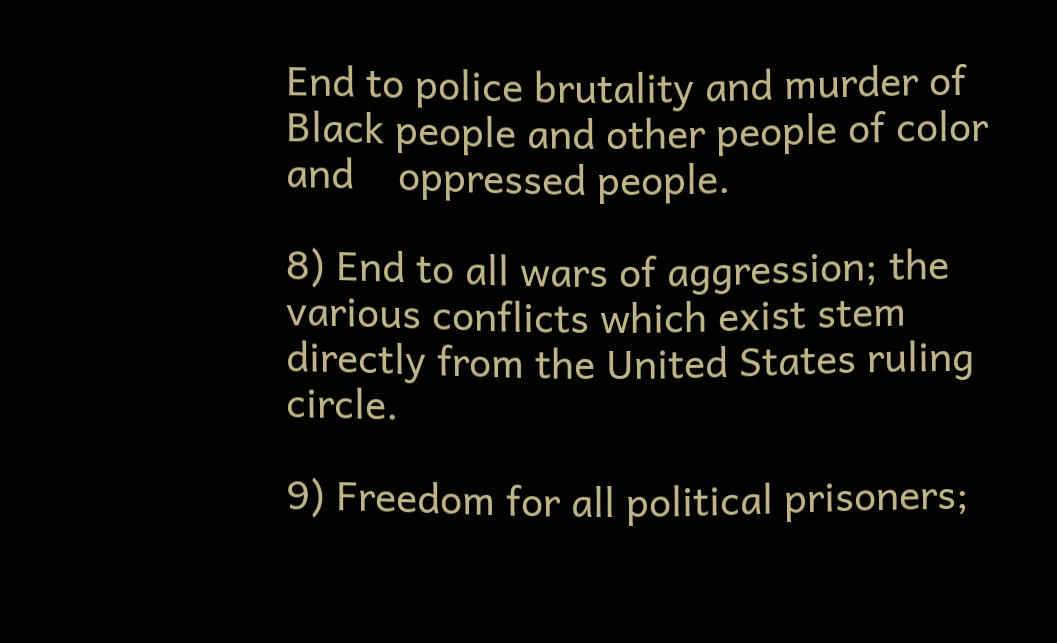End to police brutality and murder of Black people and other people of color and    oppressed people.

8) End to all wars of aggression; the various conflicts which exist stem directly from the United States ruling circle.

9) Freedom for all political prisoners;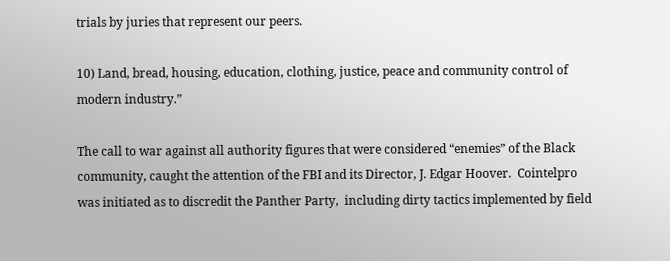trials by juries that represent our peers.

10) Land, bread, housing, education, clothing, justice, peace and community control of modern industry.”

The call to war against all authority figures that were considered “enemies” of the Black community, caught the attention of the FBI and its Director, J. Edgar Hoover.  Cointelpro was initiated as to discredit the Panther Party,  including dirty tactics implemented by field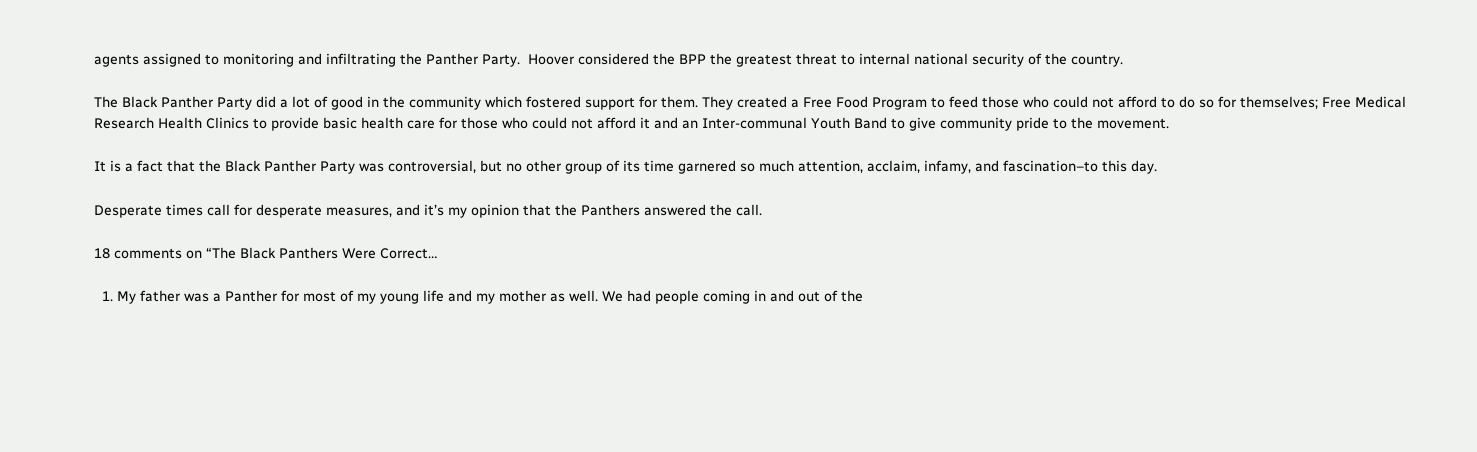agents assigned to monitoring and infiltrating the Panther Party.  Hoover considered the BPP the greatest threat to internal national security of the country.

The Black Panther Party did a lot of good in the community which fostered support for them. They created a Free Food Program to feed those who could not afford to do so for themselves; Free Medical Research Health Clinics to provide basic health care for those who could not afford it and an Inter-communal Youth Band to give community pride to the movement.

It is a fact that the Black Panther Party was controversial, but no other group of its time garnered so much attention, acclaim, infamy, and fascination–to this day.

Desperate times call for desperate measures, and it’s my opinion that the Panthers answered the call.

18 comments on “The Black Panthers Were Correct…

  1. My father was a Panther for most of my young life and my mother as well. We had people coming in and out of the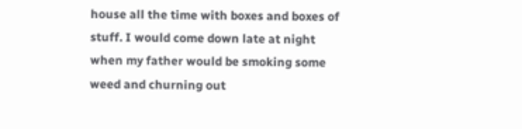house all the time with boxes and boxes of stuff. I would come down late at night when my father would be smoking some weed and churning out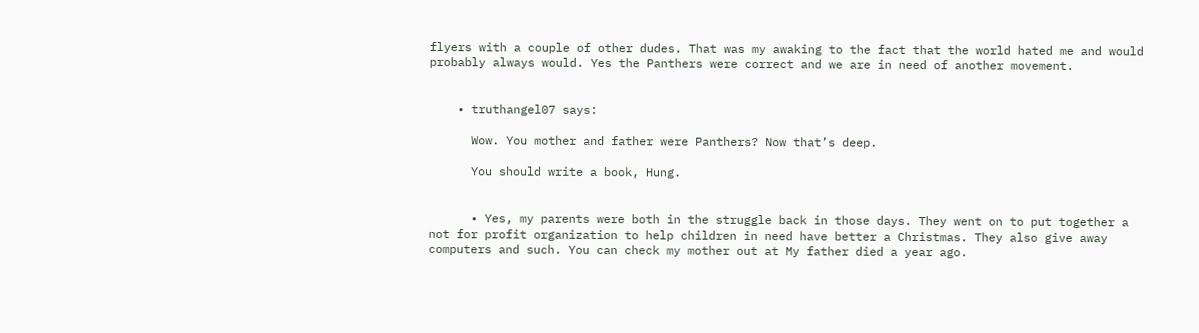flyers with a couple of other dudes. That was my awaking to the fact that the world hated me and would probably always would. Yes the Panthers were correct and we are in need of another movement.


    • truthangel07 says:

      Wow. You mother and father were Panthers? Now that’s deep.

      You should write a book, Hung.


      • Yes, my parents were both in the struggle back in those days. They went on to put together a not for profit organization to help children in need have better a Christmas. They also give away computers and such. You can check my mother out at My father died a year ago.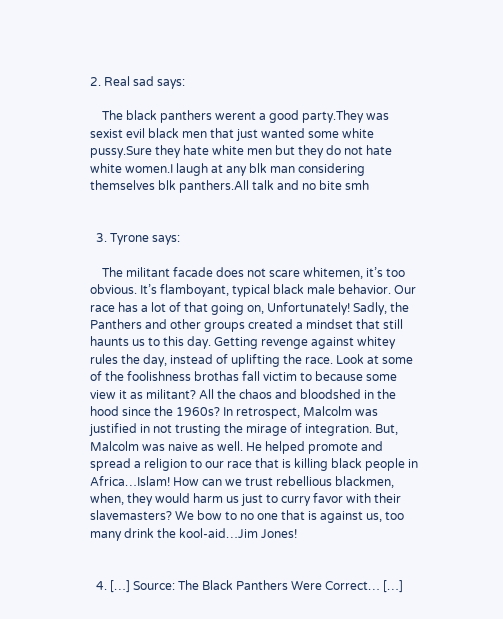2. Real sad says:

    The black panthers werent a good party.They was sexist evil black men that just wanted some white pussy.Sure they hate white men but they do not hate white women.I laugh at any blk man considering themselves blk panthers.All talk and no bite smh


  3. Tyrone says:

    The militant facade does not scare whitemen, it’s too obvious. It’s flamboyant, typical black male behavior. Our race has a lot of that going on, Unfortunately! Sadly, the Panthers and other groups created a mindset that still haunts us to this day. Getting revenge against whitey rules the day, instead of uplifting the race. Look at some of the foolishness brothas fall victim to because some view it as militant? All the chaos and bloodshed in the hood since the 1960s? In retrospect, Malcolm was justified in not trusting the mirage of integration. But, Malcolm was naive as well. He helped promote and spread a religion to our race that is killing black people in Africa…Islam! How can we trust rebellious blackmen, when, they would harm us just to curry favor with their slavemasters? We bow to no one that is against us, too many drink the kool-aid…Jim Jones!


  4. […] Source: The Black Panthers Were Correct… […]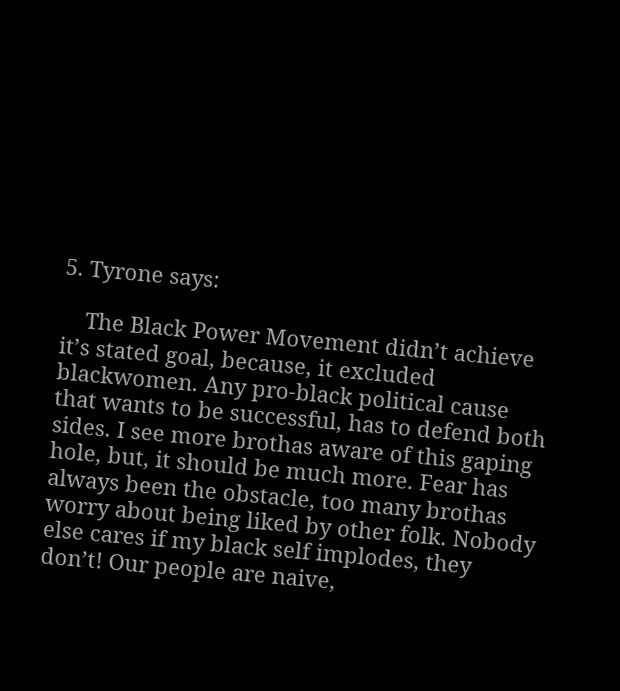5. Tyrone says:

    The Black Power Movement didn’t achieve it’s stated goal, because, it excluded blackwomen. Any pro-black political cause that wants to be successful, has to defend both sides. I see more brothas aware of this gaping hole, but, it should be much more. Fear has always been the obstacle, too many brothas worry about being liked by other folk. Nobody else cares if my black self implodes, they don’t! Our people are naive,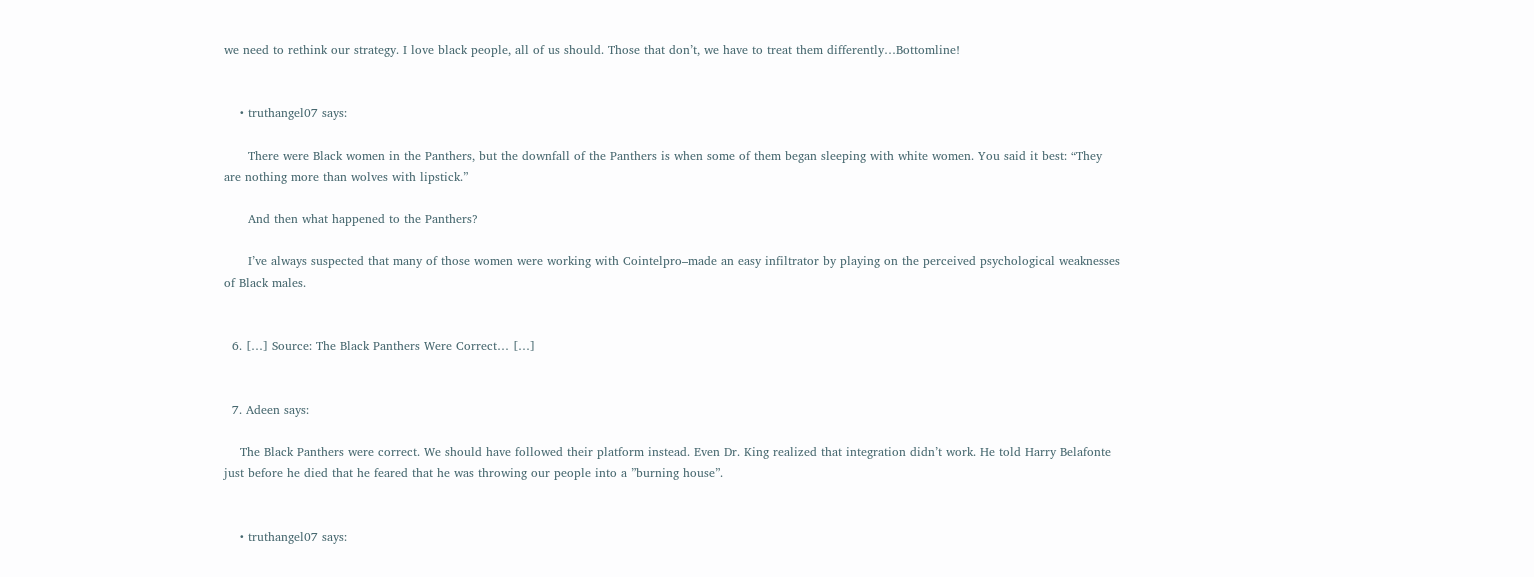we need to rethink our strategy. I love black people, all of us should. Those that don’t, we have to treat them differently…Bottomline!


    • truthangel07 says:

      There were Black women in the Panthers, but the downfall of the Panthers is when some of them began sleeping with white women. You said it best: “They are nothing more than wolves with lipstick.”

      And then what happened to the Panthers?

      I’ve always suspected that many of those women were working with Cointelpro–made an easy infiltrator by playing on the perceived psychological weaknesses of Black males.


  6. […] Source: The Black Panthers Were Correct… […]


  7. Adeen says:

    The Black Panthers were correct. We should have followed their platform instead. Even Dr. King realized that integration didn’t work. He told Harry Belafonte just before he died that he feared that he was throwing our people into a ”burning house”.


    • truthangel07 says: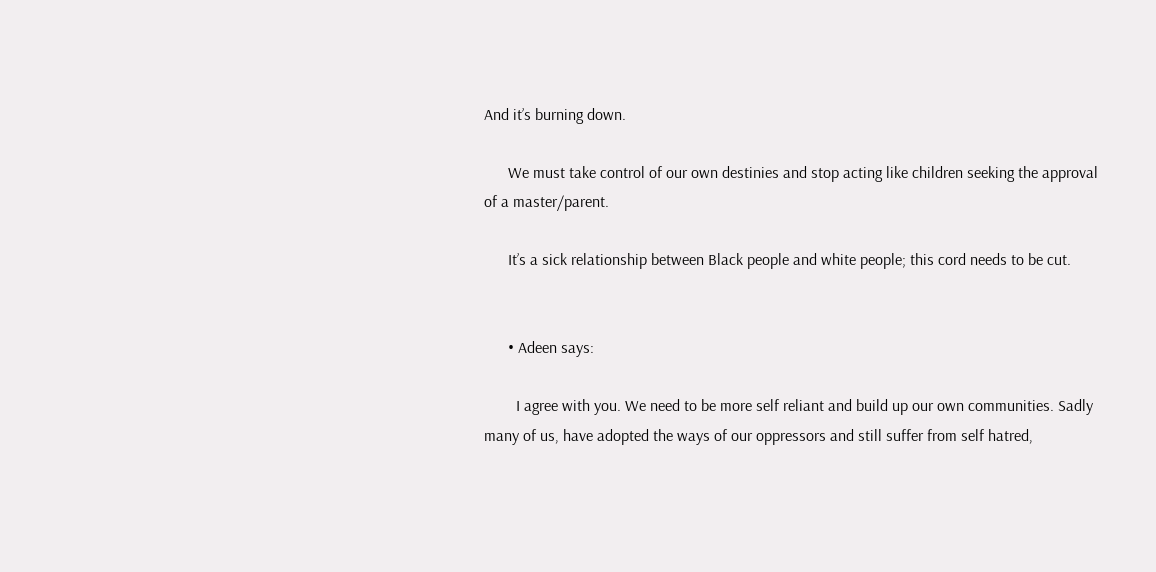And it’s burning down.

      We must take control of our own destinies and stop acting like children seeking the approval of a master/parent.

      It’s a sick relationship between Black people and white people; this cord needs to be cut.


      • Adeen says:

        I agree with you. We need to be more self reliant and build up our own communities. Sadly many of us, have adopted the ways of our oppressors and still suffer from self hatred,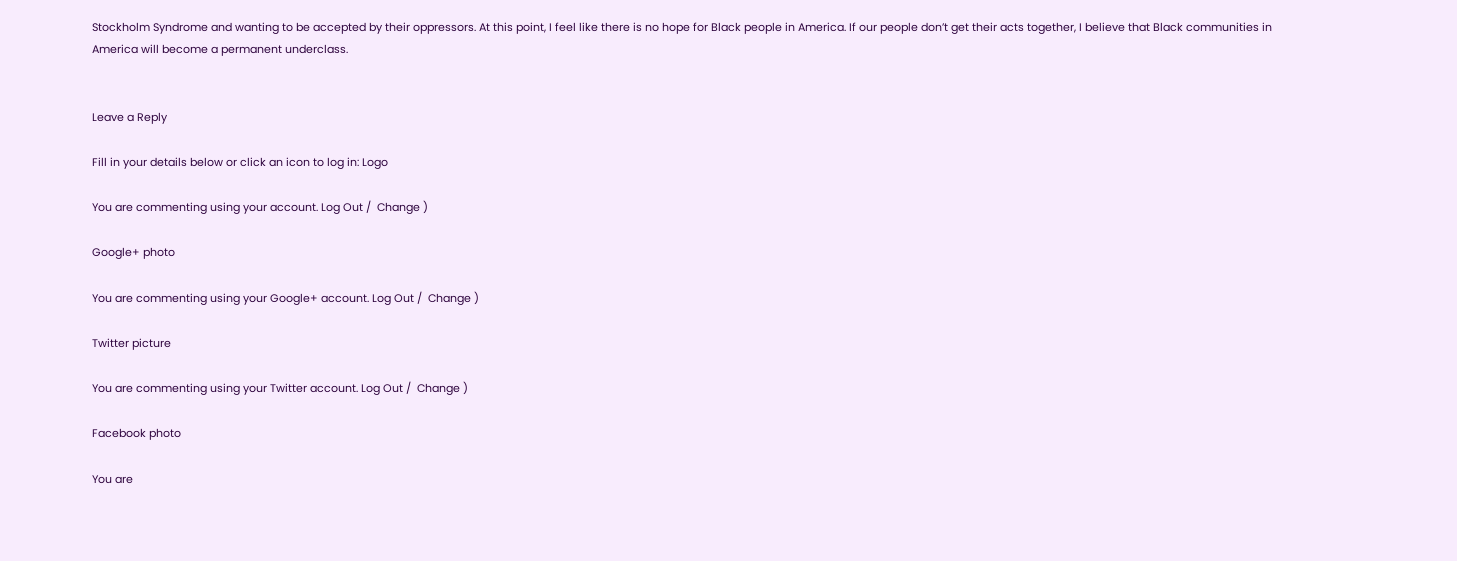Stockholm Syndrome and wanting to be accepted by their oppressors. At this point, I feel like there is no hope for Black people in America. If our people don’t get their acts together, I believe that Black communities in America will become a permanent underclass.


Leave a Reply

Fill in your details below or click an icon to log in: Logo

You are commenting using your account. Log Out /  Change )

Google+ photo

You are commenting using your Google+ account. Log Out /  Change )

Twitter picture

You are commenting using your Twitter account. Log Out /  Change )

Facebook photo

You are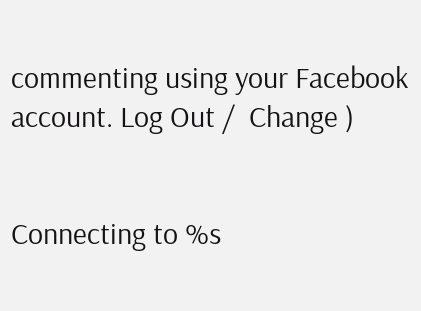commenting using your Facebook account. Log Out /  Change )


Connecting to %s